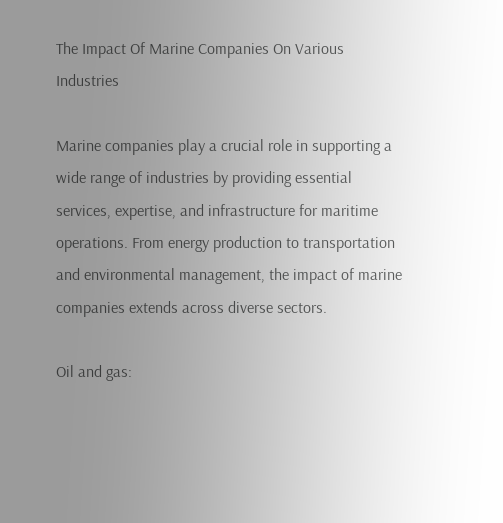The Impact Of Marine Companies On Various Industries

Marine companies play a crucial role in supporting a wide range of industries by providing essential services, expertise, and infrastructure for maritime operations. From energy production to transportation and environmental management, the impact of marine companies extends across diverse sectors.

Oil and gas: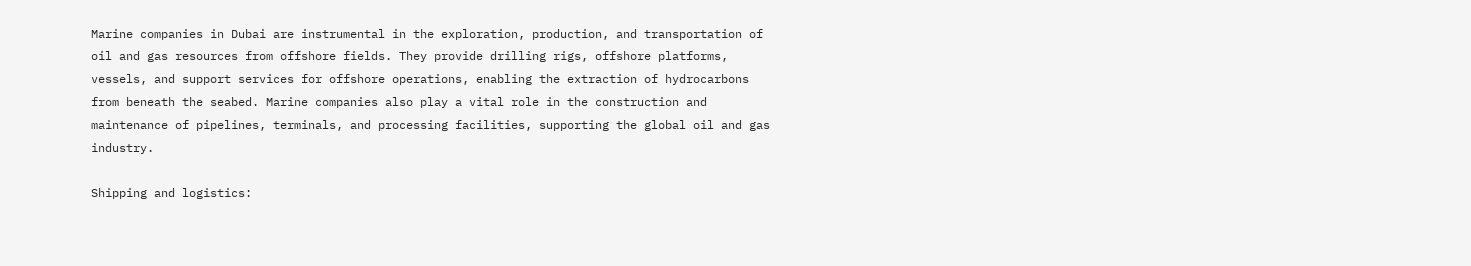Marine companies in Dubai are instrumental in the exploration, production, and transportation of oil and gas resources from offshore fields. They provide drilling rigs, offshore platforms, vessels, and support services for offshore operations, enabling the extraction of hydrocarbons from beneath the seabed. Marine companies also play a vital role in the construction and maintenance of pipelines, terminals, and processing facilities, supporting the global oil and gas industry.

Shipping and logistics: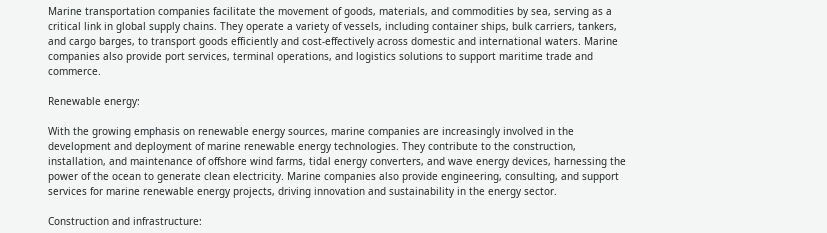Marine transportation companies facilitate the movement of goods, materials, and commodities by sea, serving as a critical link in global supply chains. They operate a variety of vessels, including container ships, bulk carriers, tankers, and cargo barges, to transport goods efficiently and cost-effectively across domestic and international waters. Marine companies also provide port services, terminal operations, and logistics solutions to support maritime trade and commerce.

Renewable energy:

With the growing emphasis on renewable energy sources, marine companies are increasingly involved in the development and deployment of marine renewable energy technologies. They contribute to the construction, installation, and maintenance of offshore wind farms, tidal energy converters, and wave energy devices, harnessing the power of the ocean to generate clean electricity. Marine companies also provide engineering, consulting, and support services for marine renewable energy projects, driving innovation and sustainability in the energy sector.

Construction and infrastructure: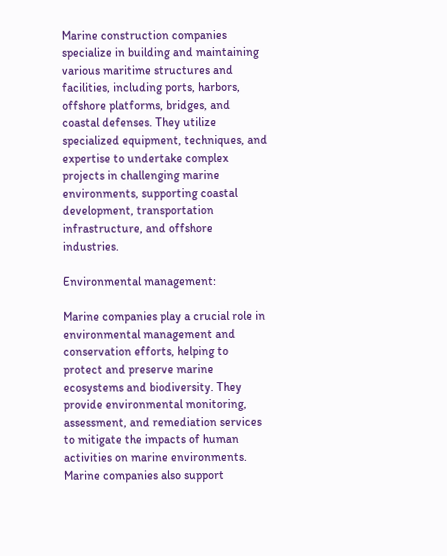Marine construction companies specialize in building and maintaining various maritime structures and facilities, including ports, harbors, offshore platforms, bridges, and coastal defenses. They utilize specialized equipment, techniques, and expertise to undertake complex projects in challenging marine environments, supporting coastal development, transportation infrastructure, and offshore industries.

Environmental management:

Marine companies play a crucial role in environmental management and conservation efforts, helping to protect and preserve marine ecosystems and biodiversity. They provide environmental monitoring, assessment, and remediation services to mitigate the impacts of human activities on marine environments. Marine companies also support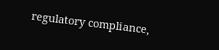regulatory compliance,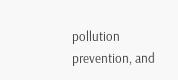pollution prevention, and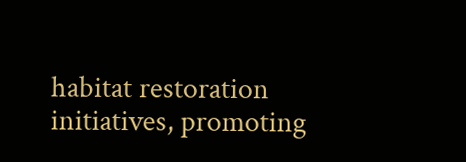habitat restoration initiatives, promoting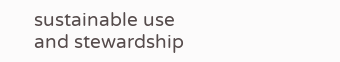sustainable use and stewardship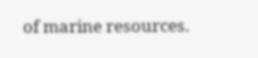of marine resources.